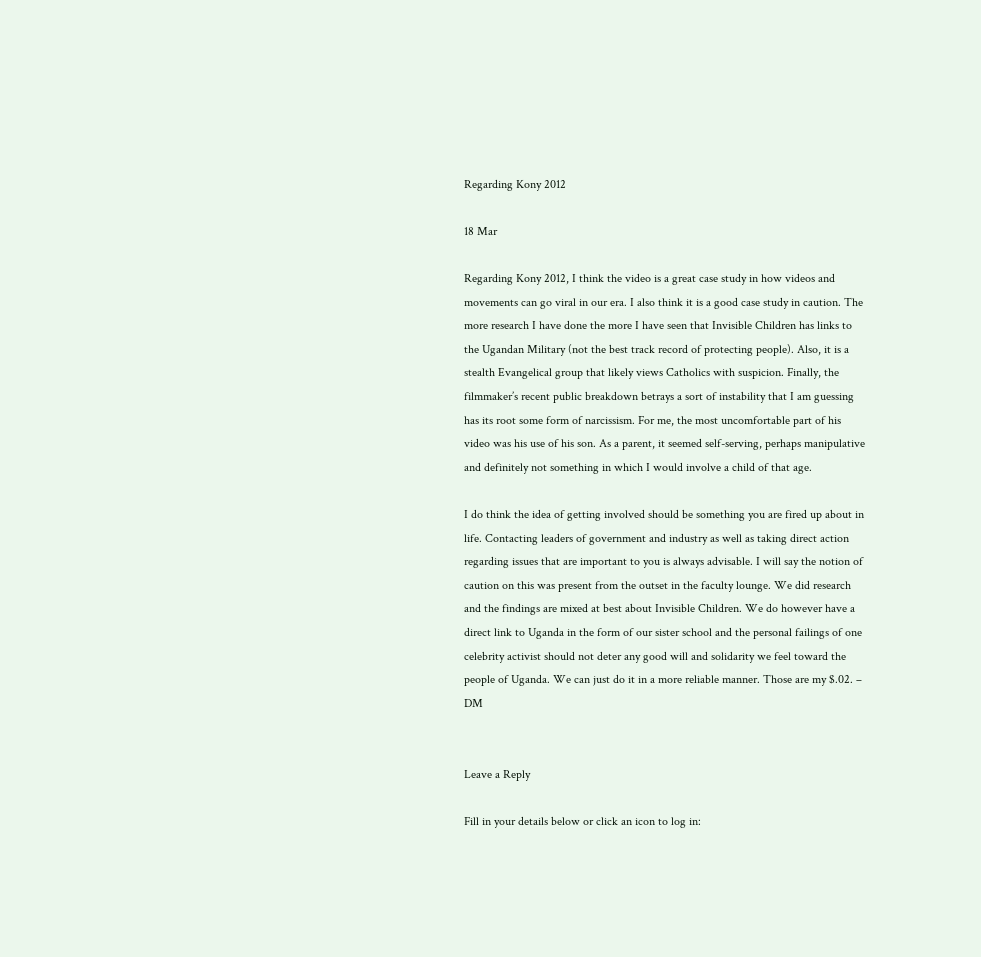Regarding Kony 2012

18 Mar

Regarding Kony 2012, I think the video is a great case study in how videos and movements can go viral in our era. I also think it is a good case study in caution. The more research I have done the more I have seen that Invisible Children has links to the Ugandan Military (not the best track record of protecting people). Also, it is a stealth Evangelical group that likely views Catholics with suspicion. Finally, the filmmaker’s recent public breakdown betrays a sort of instability that I am guessing has its root some form of narcissism. For me, the most uncomfortable part of his video was his use of his son. As a parent, it seemed self-serving, perhaps manipulative and definitely not something in which I would involve a child of that age.

I do think the idea of getting involved should be something you are fired up about in life. Contacting leaders of government and industry as well as taking direct action regarding issues that are important to you is always advisable. I will say the notion of caution on this was present from the outset in the faculty lounge. We did research and the findings are mixed at best about Invisible Children. We do however have a direct link to Uganda in the form of our sister school and the personal failings of one celebrity activist should not deter any good will and solidarity we feel toward the people of Uganda. We can just do it in a more reliable manner. Those are my $.02. – DM


Leave a Reply

Fill in your details below or click an icon to log in: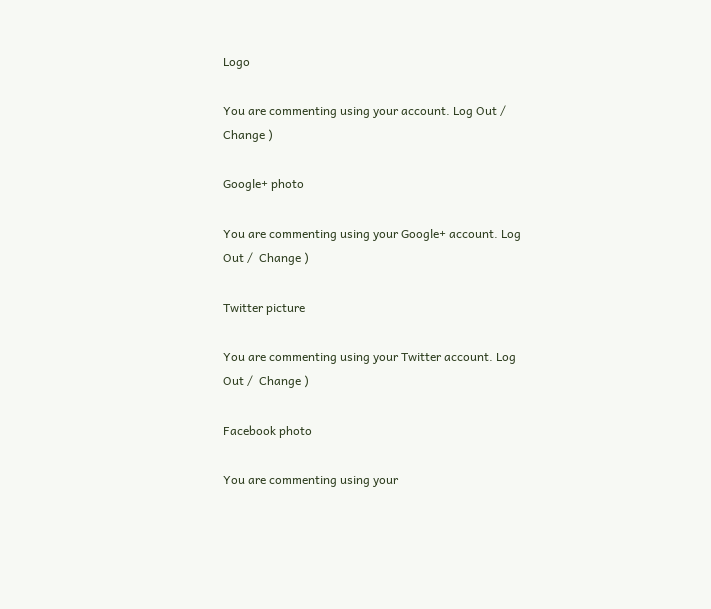Logo

You are commenting using your account. Log Out /  Change )

Google+ photo

You are commenting using your Google+ account. Log Out /  Change )

Twitter picture

You are commenting using your Twitter account. Log Out /  Change )

Facebook photo

You are commenting using your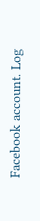Facebook account. Log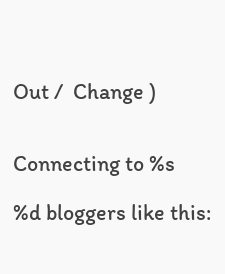Out /  Change )


Connecting to %s

%d bloggers like this: